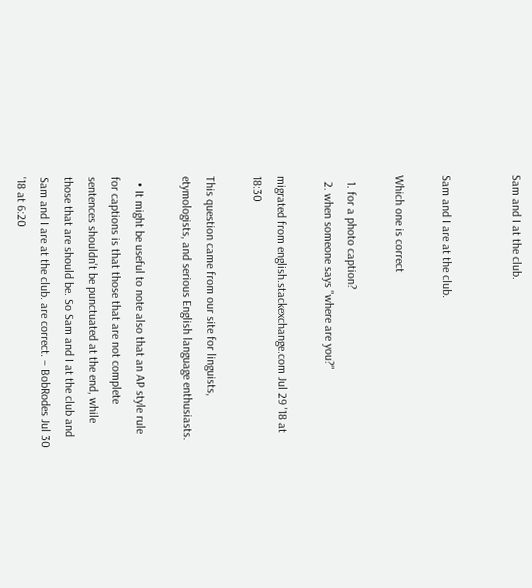Sam and I at the club.


Sam and I are at the club.

Which one is correct

  1. for a photo caption?
  2. when someone says "where are you?"

migrated from english.stackexchange.com Jul 29 '18 at 18:30

This question came from our site for linguists, etymologists, and serious English language enthusiasts.

  • It might be useful to note also that an AP style rule for captions is that those that are not complete sentences shouldn't be punctuated at the end, while those that are should be. So Sam and I at the club and Sam and I are at the club. are correct. – BobRodes Jul 30 '18 at 6:20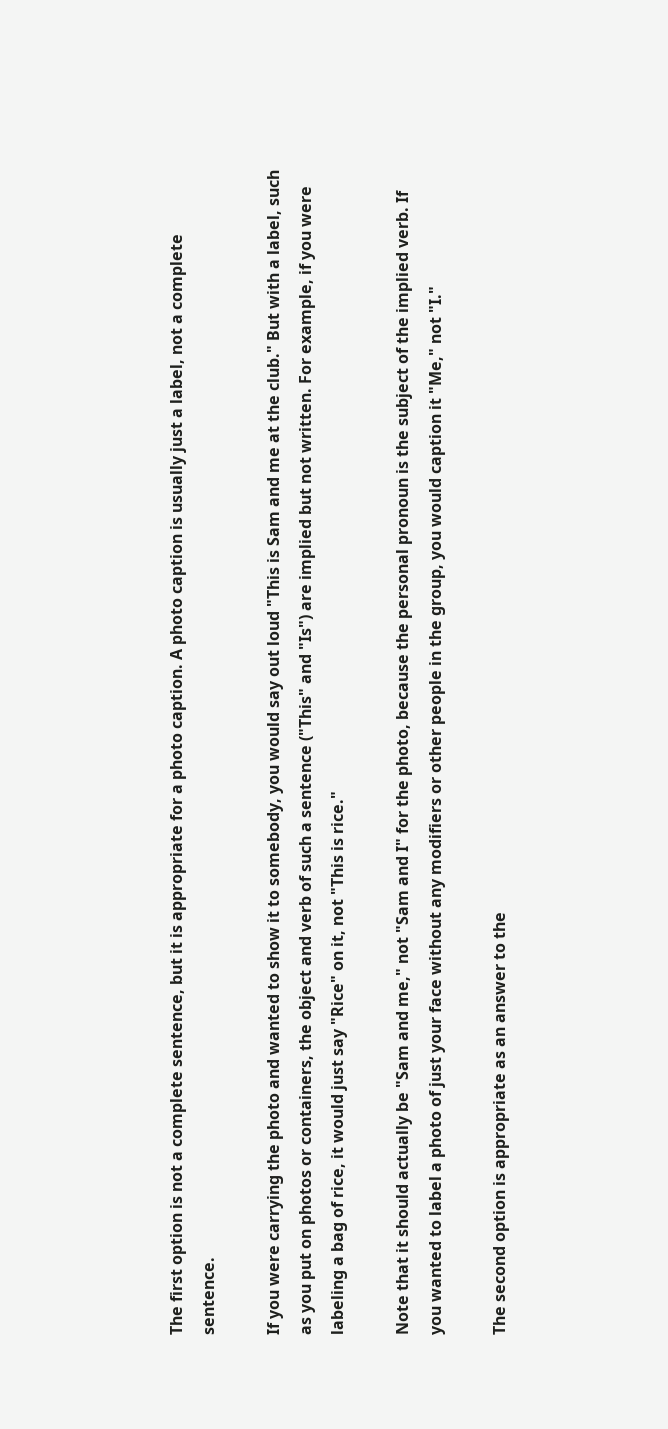The first option is not a complete sentence, but it is appropriate for a photo caption. A photo caption is usually just a label, not a complete sentence.

If you were carrying the photo and wanted to show it to somebody, you would say out loud "This is Sam and me at the club." But with a label, such as you put on photos or containers, the object and verb of such a sentence ("This" and "Is") are implied but not written. For example, if you were labeling a bag of rice, it would just say "Rice" on it, not "This is rice."

Note that it should actually be "Sam and me," not "Sam and I" for the photo, because the personal pronoun is the subject of the implied verb. If you wanted to label a photo of just your face without any modifiers or other people in the group, you would caption it "Me," not "I."

The second option is appropriate as an answer to the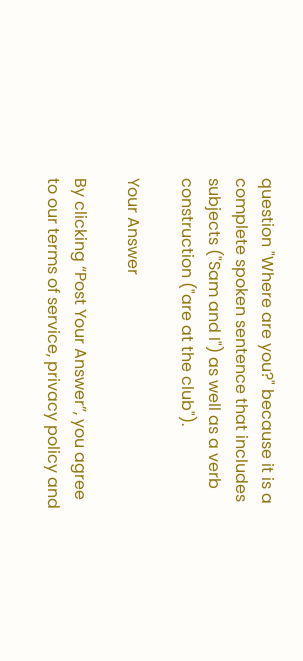question "Where are you?" because it is a complete spoken sentence that includes subjects ("Sam and I") as well as a verb construction ("are at the club").

Your Answer

By clicking “Post Your Answer”, you agree to our terms of service, privacy policy and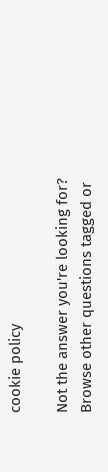cookie policy

Not the answer you're looking for? Browse other questions tagged or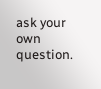ask your own question.